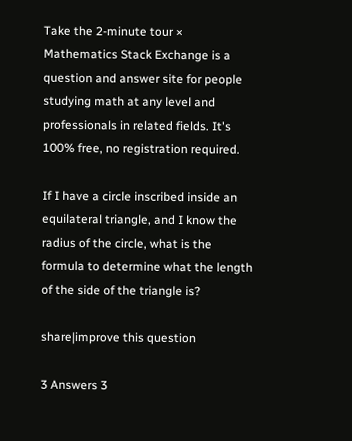Take the 2-minute tour ×
Mathematics Stack Exchange is a question and answer site for people studying math at any level and professionals in related fields. It's 100% free, no registration required.

If I have a circle inscribed inside an equilateral triangle, and I know the radius of the circle, what is the formula to determine what the length of the side of the triangle is?

share|improve this question

3 Answers 3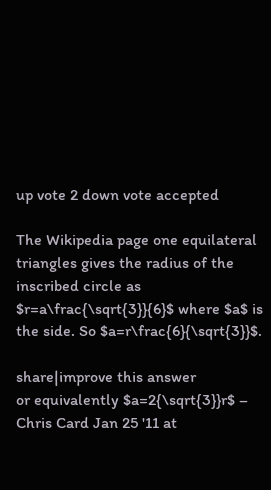up vote 2 down vote accepted

The Wikipedia page one equilateral triangles gives the radius of the inscribed circle as $r=a\frac{\sqrt{3}}{6}$ where $a$ is the side. So $a=r\frac{6}{\sqrt{3}}$.

share|improve this answer
or equivalently $a=2{\sqrt{3}}r$ –  Chris Card Jan 25 '11 at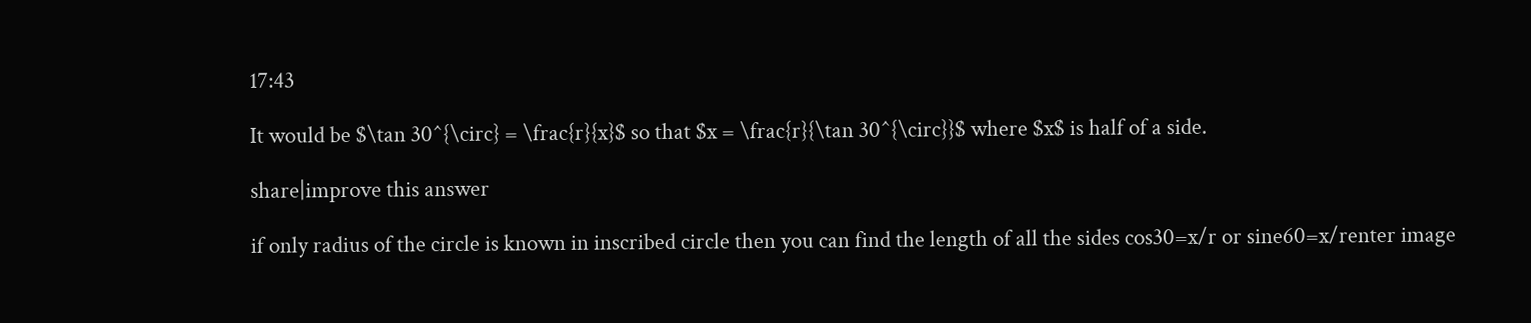17:43

It would be $\tan 30^{\circ} = \frac{r}{x}$ so that $x = \frac{r}{\tan 30^{\circ}}$ where $x$ is half of a side.

share|improve this answer

if only radius of the circle is known in inscribed circle then you can find the length of all the sides cos30=x/r or sine60=x/renter image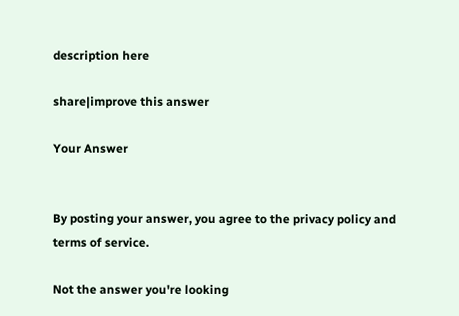description here

share|improve this answer

Your Answer


By posting your answer, you agree to the privacy policy and terms of service.

Not the answer you're looking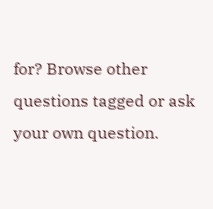for? Browse other questions tagged or ask your own question.